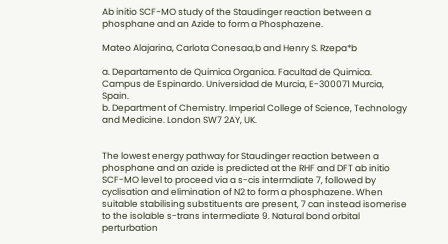Ab initio SCF-MO study of the Staudinger reaction between a phosphane and an Azide to form a Phosphazene.

Mateo Alajarina, Carlota Conesaa,b and Henry S. Rzepa*b

a. Departamento de Quimica Organica. Facultad de Quimica. Campus de Espinardo. Universidad de Murcia, E-300071 Murcia, Spain.
b. Department of Chemistry. Imperial College of Science, Technology and Medicine. London SW7 2AY, UK.


The lowest energy pathway for Staudinger reaction between a phosphane and an azide is predicted at the RHF and DFT ab initio SCF-MO level to proceed via a s-cis intermdiate 7, followed by cyclisation and elimination of N2 to form a phosphazene. When suitable stabilising substituents are present, 7 can instead isomerise to the isolable s-trans intermediate 9. Natural bond orbital perturbation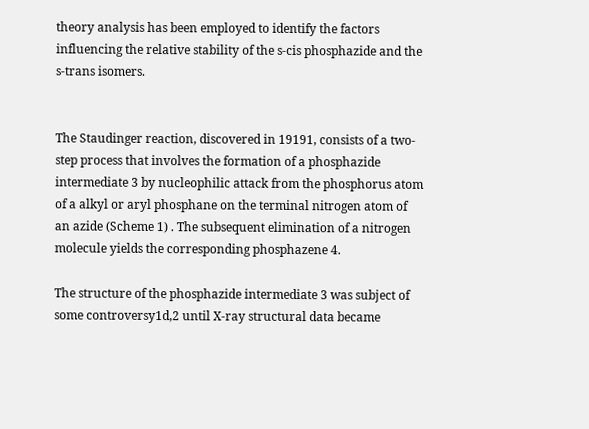theory analysis has been employed to identify the factors influencing the relative stability of the s-cis phosphazide and the s-trans isomers.


The Staudinger reaction, discovered in 19191, consists of a two-step process that involves the formation of a phosphazide intermediate 3 by nucleophilic attack from the phosphorus atom of a alkyl or aryl phosphane on the terminal nitrogen atom of an azide (Scheme 1) . The subsequent elimination of a nitrogen molecule yields the corresponding phosphazene 4.

The structure of the phosphazide intermediate 3 was subject of some controversy1d,2 until X-ray structural data became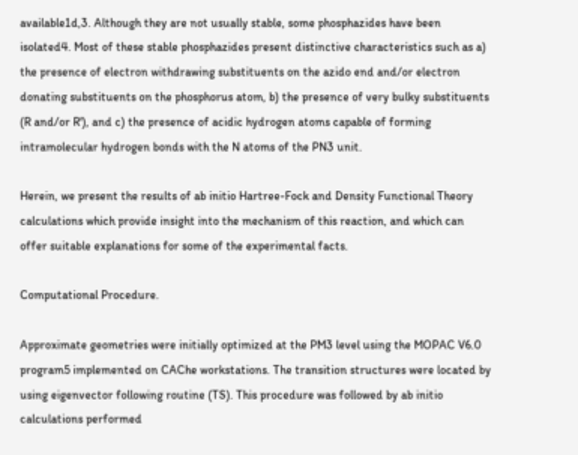available1d,3. Although they are not usually stable, some phosphazides have been isolated4. Most of these stable phosphazides present distinctive characteristics such as a) the presence of electron withdrawing substituents on the azido end and/or electron donating substituents on the phosphorus atom, b) the presence of very bulky substituents (R and/or R'), and c) the presence of acidic hydrogen atoms capable of forming intramolecular hydrogen bonds with the N atoms of the PN3 unit.

Herein, we present the results of ab initio Hartree-Fock and Density Functional Theory calculations which provide insight into the mechanism of this reaction, and which can offer suitable explanations for some of the experimental facts.

Computational Procedure.

Approximate geometries were initially optimized at the PM3 level using the MOPAC V6.0 program5 implemented on CAChe workstations. The transition structures were located by using eigenvector following routine (TS). This procedure was followed by ab initio calculations performed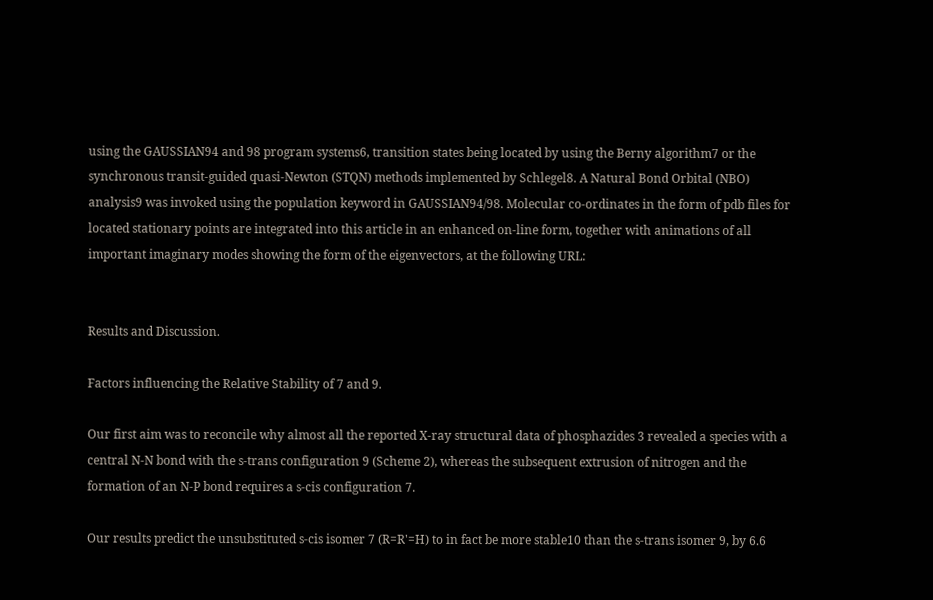using the GAUSSIAN94 and 98 program systems6, transition states being located by using the Berny algorithm7 or the synchronous transit-guided quasi-Newton (STQN) methods implemented by Schlegel8. A Natural Bond Orbital (NBO) analysis9 was invoked using the population keyword in GAUSSIAN94/98. Molecular co-ordinates in the form of pdb files for located stationary points are integrated into this article in an enhanced on-line form, together with animations of all important imaginary modes showing the form of the eigenvectors, at the following URL:


Results and Discussion.

Factors influencing the Relative Stability of 7 and 9.

Our first aim was to reconcile why almost all the reported X-ray structural data of phosphazides 3 revealed a species with a central N-N bond with the s-trans configuration 9 (Scheme 2), whereas the subsequent extrusion of nitrogen and the formation of an N-P bond requires a s-cis configuration 7.

Our results predict the unsubstituted s-cis isomer 7 (R=R'=H) to in fact be more stable10 than the s-trans isomer 9, by 6.6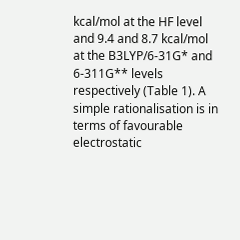kcal/mol at the HF level and 9.4 and 8.7 kcal/mol at the B3LYP/6-31G* and 6-311G** levels respectively (Table 1). A simple rationalisation is in terms of favourable electrostatic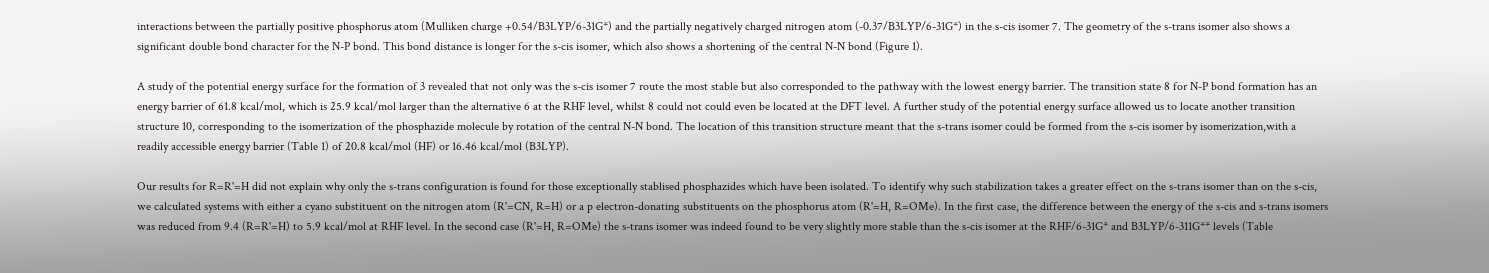interactions between the partially positive phosphorus atom (Mulliken charge +0.54/B3LYP/6-31G*) and the partially negatively charged nitrogen atom (-0.37/B3LYP/6-31G*) in the s-cis isomer 7. The geometry of the s-trans isomer also shows a significant double bond character for the N-P bond. This bond distance is longer for the s-cis isomer, which also shows a shortening of the central N-N bond (Figure 1).

A study of the potential energy surface for the formation of 3 revealed that not only was the s-cis isomer 7 route the most stable but also corresponded to the pathway with the lowest energy barrier. The transition state 8 for N-P bond formation has an energy barrier of 61.8 kcal/mol, which is 25.9 kcal/mol larger than the alternative 6 at the RHF level, whilst 8 could not could even be located at the DFT level. A further study of the potential energy surface allowed us to locate another transition structure 10, corresponding to the isomerization of the phosphazide molecule by rotation of the central N-N bond. The location of this transition structure meant that the s-trans isomer could be formed from the s-cis isomer by isomerization,with a readily accessible energy barrier (Table 1) of 20.8 kcal/mol (HF) or 16.46 kcal/mol (B3LYP).

Our results for R=R'=H did not explain why only the s-trans configuration is found for those exceptionally stablised phosphazides which have been isolated. To identify why such stabilization takes a greater effect on the s-trans isomer than on the s-cis, we calculated systems with either a cyano substituent on the nitrogen atom (R'=CN, R=H) or a p electron-donating substituents on the phosphorus atom (R'=H, R=OMe). In the first case, the difference between the energy of the s-cis and s-trans isomers was reduced from 9.4 (R=R'=H) to 5.9 kcal/mol at RHF level. In the second case (R'=H, R=OMe) the s-trans isomer was indeed found to be very slightly more stable than the s-cis isomer at the RHF/6-31G* and B3LYP/6-311G** levels (Table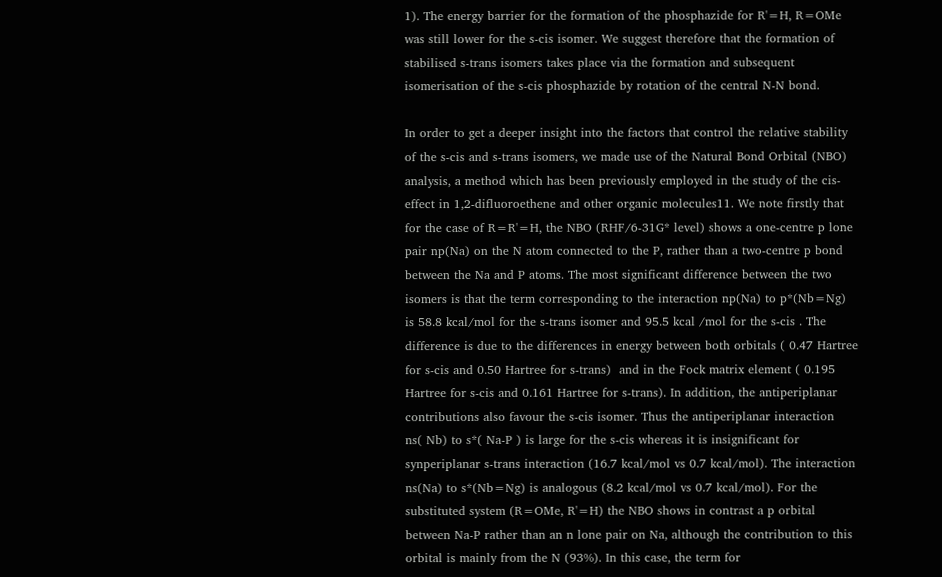1). The energy barrier for the formation of the phosphazide for R'=H, R=OMe was still lower for the s-cis isomer. We suggest therefore that the formation of stabilised s-trans isomers takes place via the formation and subsequent isomerisation of the s-cis phosphazide by rotation of the central N-N bond.

In order to get a deeper insight into the factors that control the relative stability of the s-cis and s-trans isomers, we made use of the Natural Bond Orbital (NBO) analysis, a method which has been previously employed in the study of the cis-effect in 1,2-difluoroethene and other organic molecules11. We note firstly that for the case of R=R'=H, the NBO (RHF/6-31G* level) shows a one-centre p lone pair np(Na) on the N atom connected to the P, rather than a two-centre p bond between the Na and P atoms. The most significant difference between the two isomers is that the term corresponding to the interaction np(Na) to p*(Nb=Ng)  is 58.8 kcal/mol for the s-trans isomer and 95.5 kcal /mol for the s-cis . The difference is due to the differences in energy between both orbitals ( 0.47 Hartree for s-cis and 0.50 Hartree for s-trans)  and in the Fock matrix element ( 0.195 Hartree for s-cis and 0.161 Hartree for s-trans). In addition, the antiperiplanar contributions also favour the s-cis isomer. Thus the antiperiplanar interaction  ns( Nb) to s*( Na-P ) is large for the s-cis whereas it is insignificant for synperiplanar s-trans interaction (16.7 kcal/mol vs 0.7 kcal/mol). The interaction ns(Na) to s*(Nb=Ng) is analogous (8.2 kcal/mol vs 0.7 kcal/mol). For the substituted system (R=OMe, R'=H) the NBO shows in contrast a p orbital between Na-P rather than an n lone pair on Na, although the contribution to this orbital is mainly from the N (93%). In this case, the term for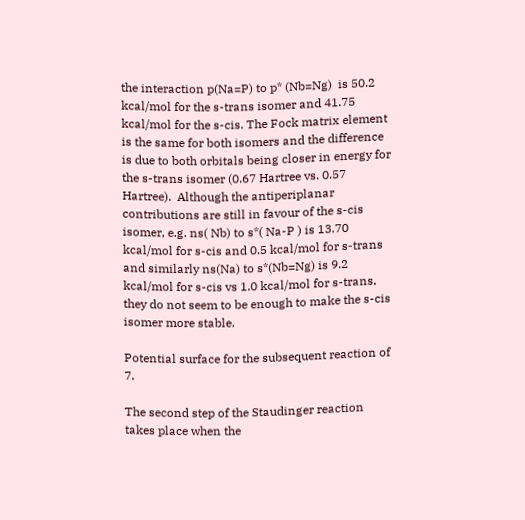the interaction p(Na=P) to p* (Nb=Ng)  is 50.2 kcal/mol for the s-trans isomer and 41.75 kcal/mol for the s-cis. The Fock matrix element is the same for both isomers and the difference is due to both orbitals being closer in energy for the s-trans isomer (0.67 Hartree vs. 0.57 Hartree).  Although the antiperiplanar contributions are still in favour of the s-cis isomer, e.g. ns( Nb) to s*( Na-P ) is 13.70 kcal/mol for s-cis and 0.5 kcal/mol for s-trans and similarly ns(Na) to s*(Nb=Ng) is 9.2 kcal/mol for s-cis vs 1.0 kcal/mol for s-trans, they do not seem to be enough to make the s-cis isomer more stable.

Potential surface for the subsequent reaction of 7.

The second step of the Staudinger reaction takes place when the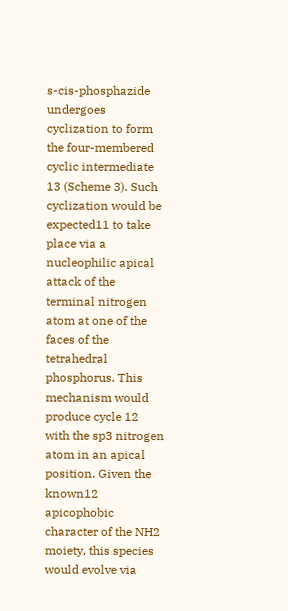s-cis-phosphazide undergoes cyclization to form the four-membered cyclic intermediate 13 (Scheme 3). Such cyclization would be expected11 to take place via a nucleophilic apical attack of the terminal nitrogen atom at one of the faces of the tetrahedral phosphorus. This mechanism would produce cycle 12 with the sp3 nitrogen atom in an apical position. Given the known12 apicophobic character of the NH2 moiety, this species would evolve via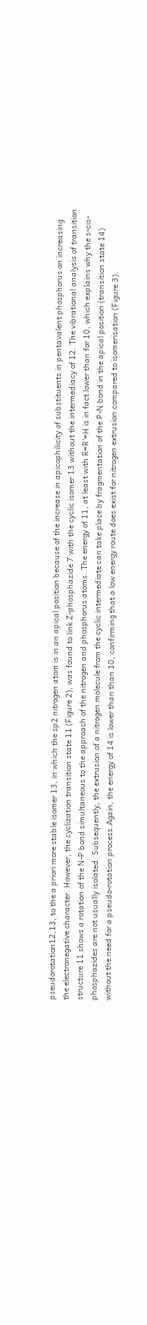pseudorotation12,13, to the a priori more stable isomer 13, in which the sp2 nitrogen atom is in an apical position because of the increase in apicophilicity of substituents in pentavalent phosphorus on increasing the electronegative character. However, the cyclization transition state 11 (Figure 2), was found to link Z-phosphazide 7 with the cyclic isomer 13 without the intermediacy of 12. The vibrational analysis of transition structure 11 shows a rotation of the N-P bond simultaneous to the approach of the nitrogen and phosphorus atoms. The energy of 11, at least with R=R'=H is in fact lower than for 10, which explains why the s-cis-phosphazides are not usually isolated. Subsequently, the extrusion of a nitrogen molecule from the cyclic intermediate can take place by fragmentation of the P-N bond in the apical position (transition state 14) without the need for a pseudo-rotation process.Again, the energy of 14 is lower than than 10, confirming that a low energy route does exist for nitrogen extrusion compared to isomerisation (Figure 3).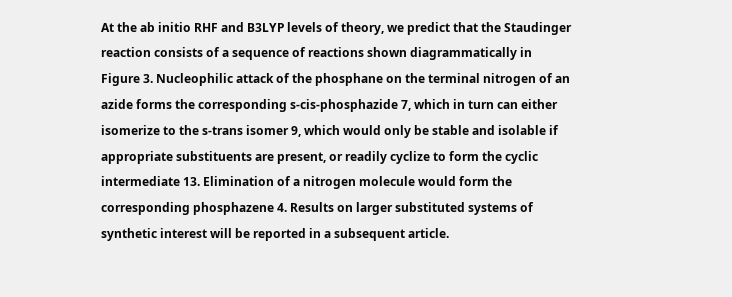At the ab initio RHF and B3LYP levels of theory, we predict that the Staudinger reaction consists of a sequence of reactions shown diagrammatically in Figure 3. Nucleophilic attack of the phosphane on the terminal nitrogen of an azide forms the corresponding s-cis-phosphazide 7, which in turn can either isomerize to the s-trans isomer 9, which would only be stable and isolable if appropriate substituents are present, or readily cyclize to form the cyclic intermediate 13. Elimination of a nitrogen molecule would form the corresponding phosphazene 4. Results on larger substituted systems of synthetic interest will be reported in a subsequent article.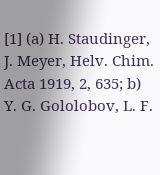[1] (a) H. Staudinger, J. Meyer, Helv. Chim. Acta 1919, 2, 635; b) Y. G. Gololobov, L. F.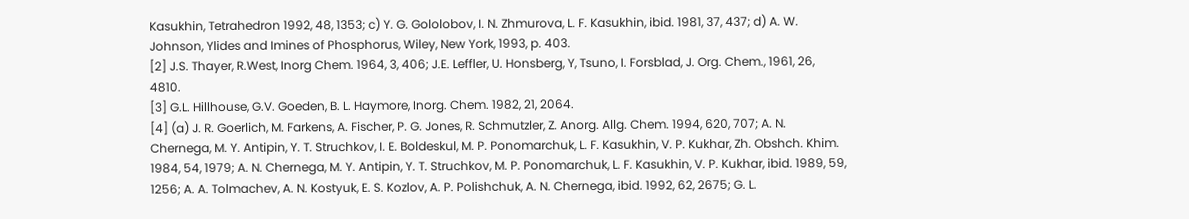Kasukhin, Tetrahedron 1992, 48, 1353; c) Y. G. Gololobov, I. N. Zhmurova, L. F. Kasukhin, ibid. 1981, 37, 437; d) A. W. Johnson, Ylides and Imines of Phosphorus, Wiley, New York, 1993, p. 403.
[2] J.S. Thayer, R.West, Inorg Chem. 1964, 3, 406; J.E. Leffler, U. Honsberg, Y, Tsuno, I. Forsblad, J. Org. Chem., 1961, 26, 4810.
[3] G.L. Hillhouse, G.V. Goeden, B. L. Haymore, Inorg. Chem. 1982, 21, 2064.
[4] (a) J. R. Goerlich, M. Farkens, A. Fischer, P. G. Jones, R. Schmutzler, Z. Anorg. Allg. Chem. 1994, 620, 707; A. N. Chernega, M. Y. Antipin, Y. T. Struchkov, I. E. Boldeskul, M. P. Ponomarchuk, L. F. Kasukhin, V. P. Kukhar, Zh. Obshch. Khim. 1984, 54, 1979; A. N. Chernega, M. Y. Antipin, Y. T. Struchkov, M. P. Ponomarchuk, L. F. Kasukhin, V. P. Kukhar, ibid. 1989, 59, 1256; A. A. Tolmachev, A. N. Kostyuk, E. S. Kozlov, A. P. Polishchuk, A. N. Chernega, ibid. 1992, 62, 2675; G. L.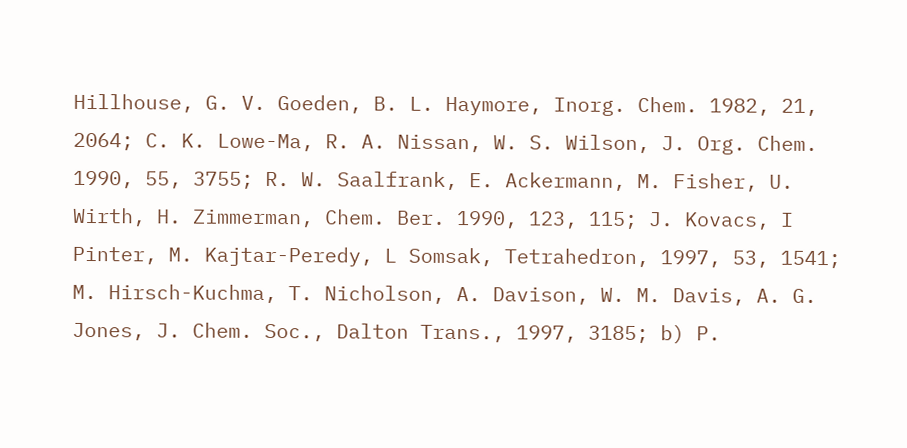Hillhouse, G. V. Goeden, B. L. Haymore, Inorg. Chem. 1982, 21, 2064; C. K. Lowe-Ma, R. A. Nissan, W. S. Wilson, J. Org. Chem. 1990, 55, 3755; R. W. Saalfrank, E. Ackermann, M. Fisher, U. Wirth, H. Zimmerman, Chem. Ber. 1990, 123, 115; J. Kovacs, I Pinter, M. Kajtar-Peredy, L Somsak, Tetrahedron, 1997, 53, 1541; M. Hirsch-Kuchma, T. Nicholson, A. Davison, W. M. Davis, A. G. Jones, J. Chem. Soc., Dalton Trans., 1997, 3185; b) P.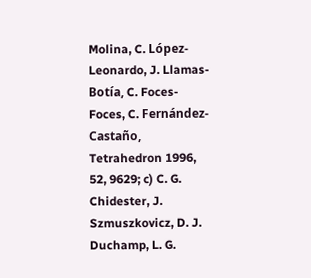Molina, C. López-Leonardo, J. Llamas-Botía, C. Foces-Foces, C. Fernández-Castaño, Tetrahedron 1996, 52, 9629; c) C. G. Chidester, J. Szmuszkovicz, D. J. Duchamp, L. G.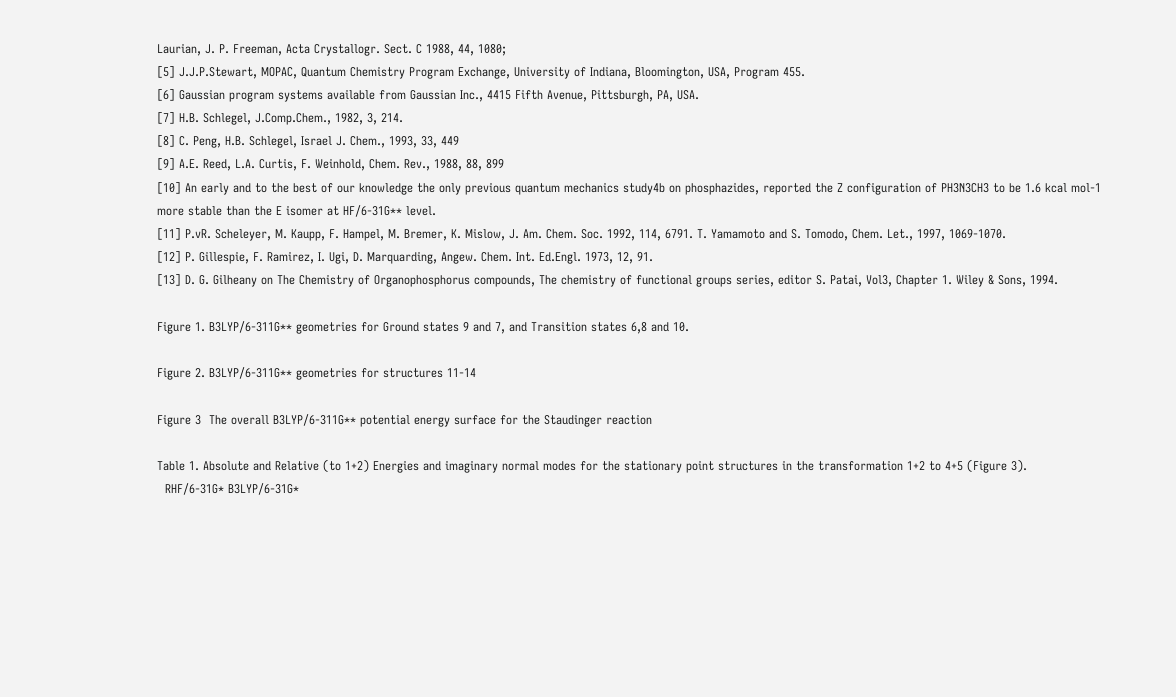Laurian, J. P. Freeman, Acta Crystallogr. Sect. C 1988, 44, 1080;
[5] J.J.P.Stewart, MOPAC, Quantum Chemistry Program Exchange, University of Indiana, Bloomington, USA, Program 455.
[6] Gaussian program systems available from Gaussian Inc., 4415 Fifth Avenue, Pittsburgh, PA, USA.
[7] H.B. Schlegel, J.Comp.Chem., 1982, 3, 214.
[8] C. Peng, H.B. Schlegel, Israel J. Chem., 1993, 33, 449
[9] A.E. Reed, L.A. Curtis, F. Weinhold, Chem. Rev., 1988, 88, 899
[10] An early and to the best of our knowledge the only previous quantum mechanics study4b on phosphazides, reported the Z configuration of PH3N3CH3 to be 1.6 kcal mol-1 more stable than the E isomer at HF/6-31G** level.
[11] P.vR. Scheleyer, M. Kaupp, F. Hampel, M. Bremer, K. Mislow, J. Am. Chem. Soc. 1992, 114, 6791. T. Yamamoto and S. Tomodo, Chem. Let., 1997, 1069-1070.
[12] P. Gillespie, F. Ramirez, I. Ugi, D. Marquarding, Angew. Chem. Int. Ed.Engl. 1973, 12, 91.
[13] D. G. Gilheany on The Chemistry of Organophosphorus compounds, The chemistry of functional groups series, editor S. Patai, Vol3, Chapter 1. Wiley & Sons, 1994.

Figure 1. B3LYP/6-311G** geometries for Ground states 9 and 7, and Transition states 6,8 and 10.

Figure 2. B3LYP/6-311G** geometries for structures 11-14

Figure 3  The overall B3LYP/6-311G** potential energy surface for the Staudinger reaction

Table 1. Absolute and Relative (to 1+2) Energies and imaginary normal modes for the stationary point structures in the transformation 1+2 to 4+5 (Figure 3).
  RHF/6-31G* B3LYP/6-31G*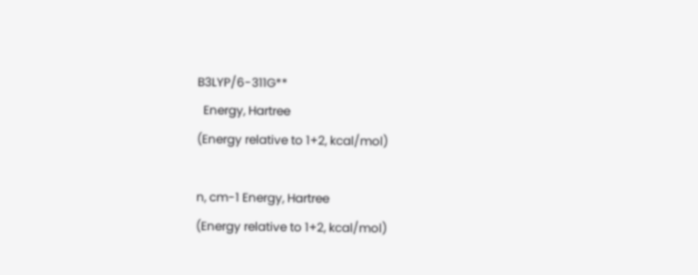B3LYP/6-311G**
  Energy, Hartree
(Energy relative to 1+2, kcal/mol)

n, cm-1 Energy, Hartree
(Energy relative to 1+2, kcal/mol)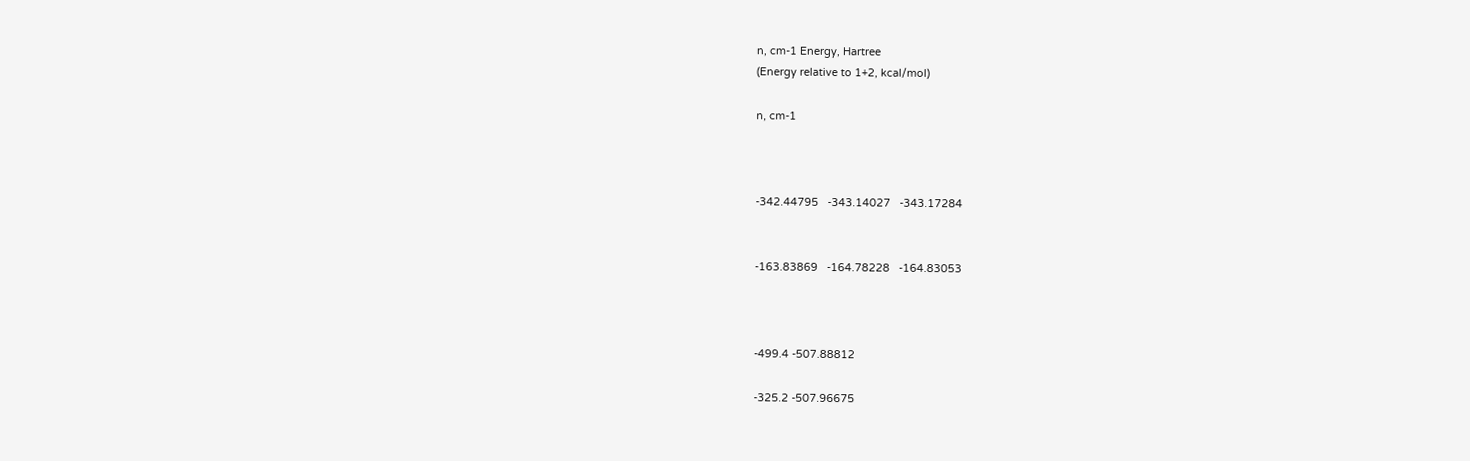n, cm-1 Energy, Hartree
(Energy relative to 1+2, kcal/mol)

n, cm-1



-342.44795   -343.14027   -343.17284


-163.83869   -164.78228   -164.83053



-499.4 -507.88812

-325.2 -507.96675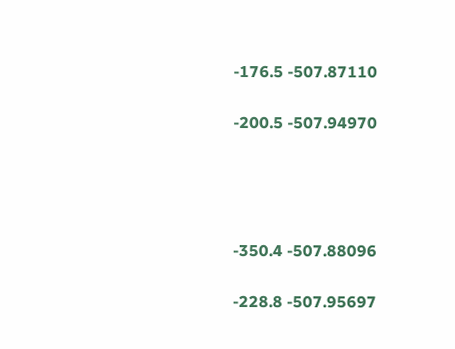-176.5 -507.87110

-200.5 -507.94970




-350.4 -507.88096

-228.8 -507.95697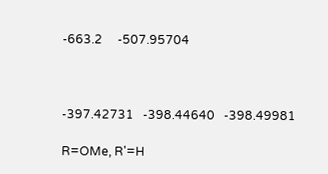-663.2     -507.95704



-397.42731   -398.44640   -398.49981

R=OMe, R'=H